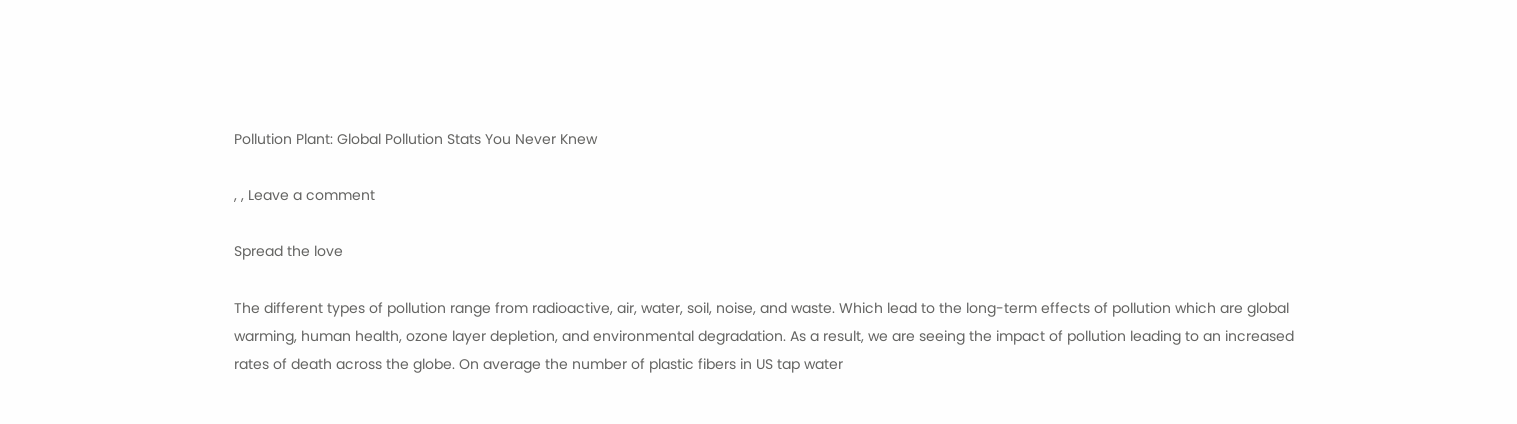Pollution Plant: Global Pollution Stats You Never Knew

, , Leave a comment

Spread the love

The different types of pollution range from radioactive, air, water, soil, noise, and waste. Which lead to the long-term effects of pollution which are global warming, human health, ozone layer depletion, and environmental degradation. As a result, we are seeing the impact of pollution leading to an increased rates of death across the globe. On average the number of plastic fibers in US tap water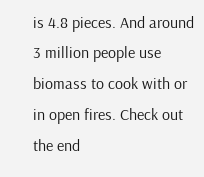is 4.8 pieces. And around 3 million people use biomass to cook with or in open fires. Check out the end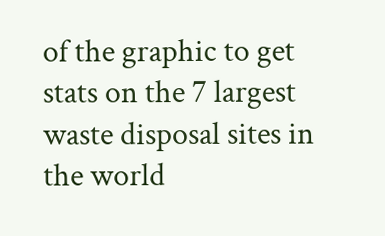of the graphic to get stats on the 7 largest waste disposal sites in the world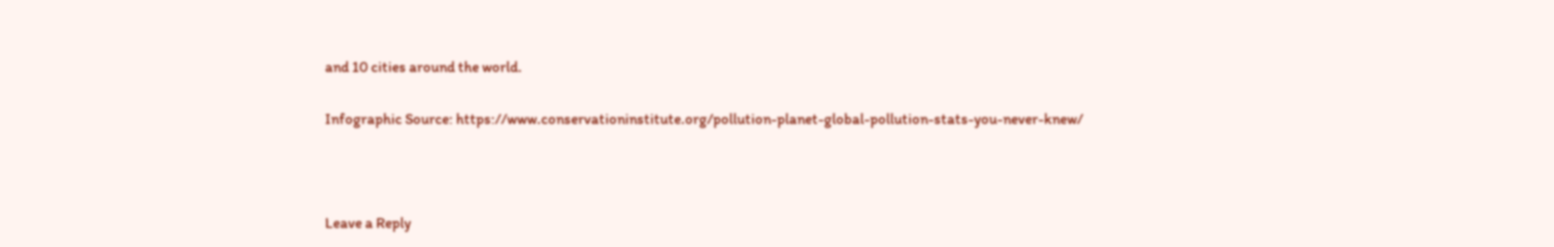and 10 cities around the world.

Infographic Source: https://www.conservationinstitute.org/pollution-planet-global-pollution-stats-you-never-knew/



Leave a Reply